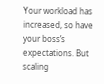Your workload has increased, so have your boss’s expectations. But scaling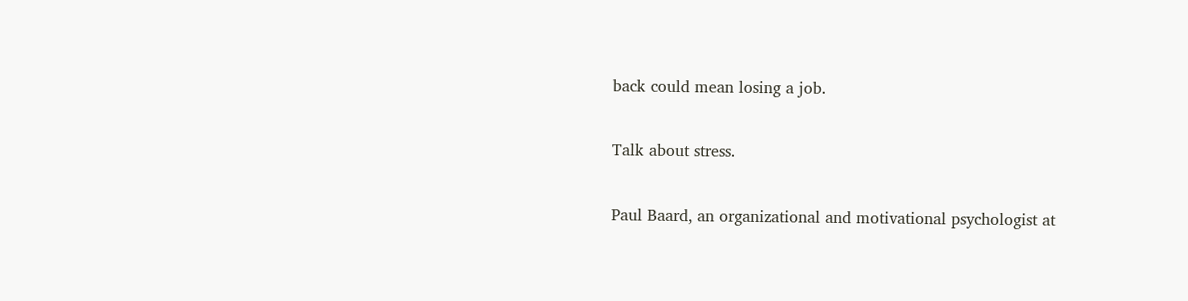back could mean losing a job.

Talk about stress.

Paul Baard, an organizational and motivational psychologist at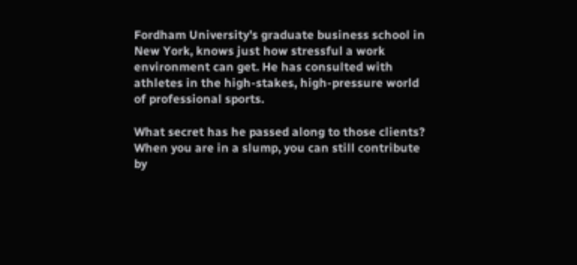Fordham University’s graduate business school in New York, knows just how stressful a work environment can get. He has consulted with athletes in the high-stakes, high-pressure world of professional sports.

What secret has he passed along to those clients? When you are in a slump, you can still contribute by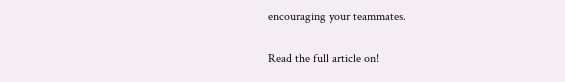encouraging your teammates.

Read the full article on!